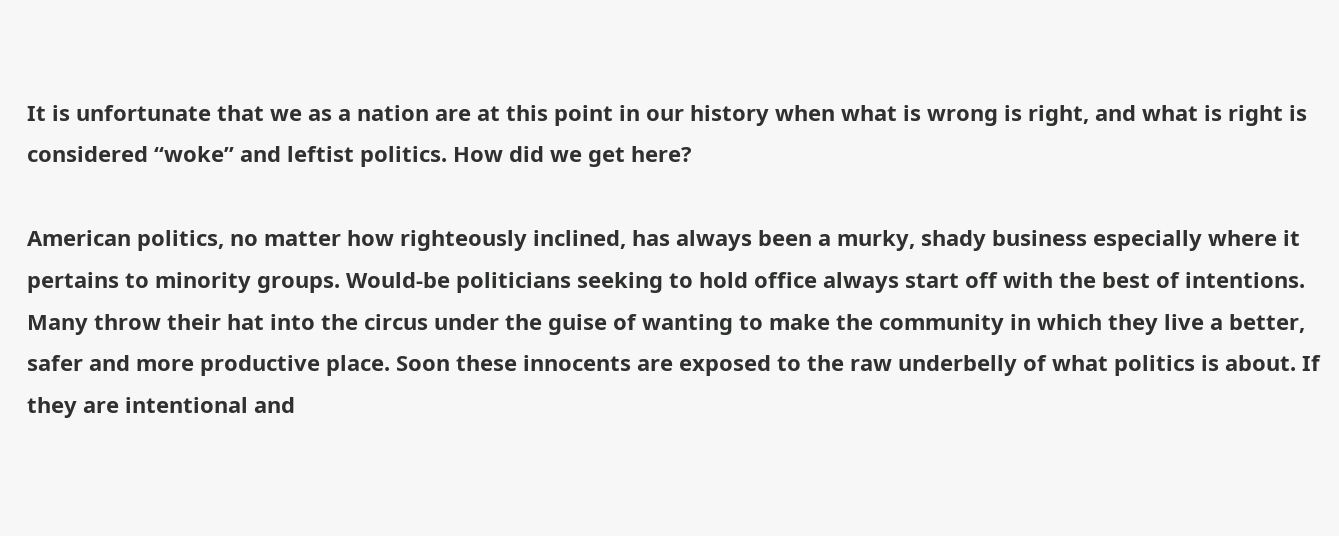It is unfortunate that we as a nation are at this point in our history when what is wrong is right, and what is right is considered “woke” and leftist politics. How did we get here?

American politics, no matter how righteously inclined, has always been a murky, shady business especially where it pertains to minority groups. Would-be politicians seeking to hold office always start off with the best of intentions. Many throw their hat into the circus under the guise of wanting to make the community in which they live a better, safer and more productive place. Soon these innocents are exposed to the raw underbelly of what politics is about. If they are intentional and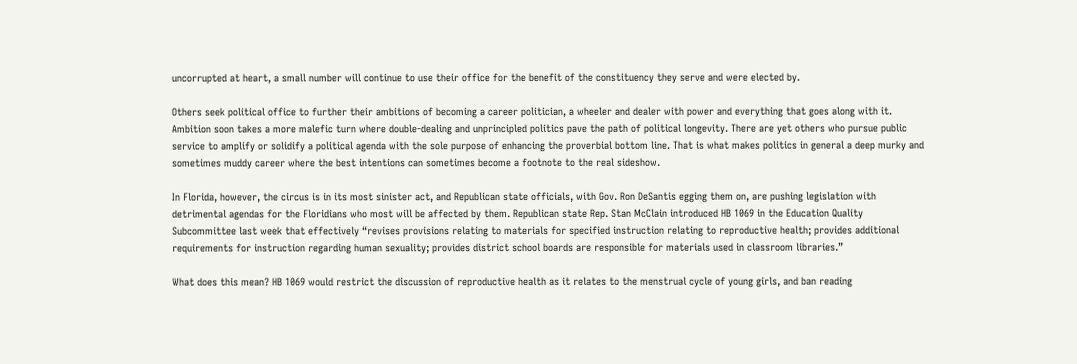uncorrupted at heart, a small number will continue to use their office for the benefit of the constituency they serve and were elected by.

Others seek political office to further their ambitions of becoming a career politician, a wheeler and dealer with power and everything that goes along with it. Ambition soon takes a more malefic turn where double-dealing and unprincipled politics pave the path of political longevity. There are yet others who pursue public service to amplify or solidify a political agenda with the sole purpose of enhancing the proverbial bottom line. That is what makes politics in general a deep murky and sometimes muddy career where the best intentions can sometimes become a footnote to the real sideshow.

In Florida, however, the circus is in its most sinister act, and Republican state officials, with Gov. Ron DeSantis egging them on, are pushing legislation with detrimental agendas for the Floridians who most will be affected by them. Republican state Rep. Stan McClain introduced HB 1069 in the Education Quality Subcommittee last week that effectively “revises provisions relating to materials for specified instruction relating to reproductive health; provides additional requirements for instruction regarding human sexuality; provides district school boards are responsible for materials used in classroom libraries.”

What does this mean? HB 1069 would restrict the discussion of reproductive health as it relates to the menstrual cycle of young girls, and ban reading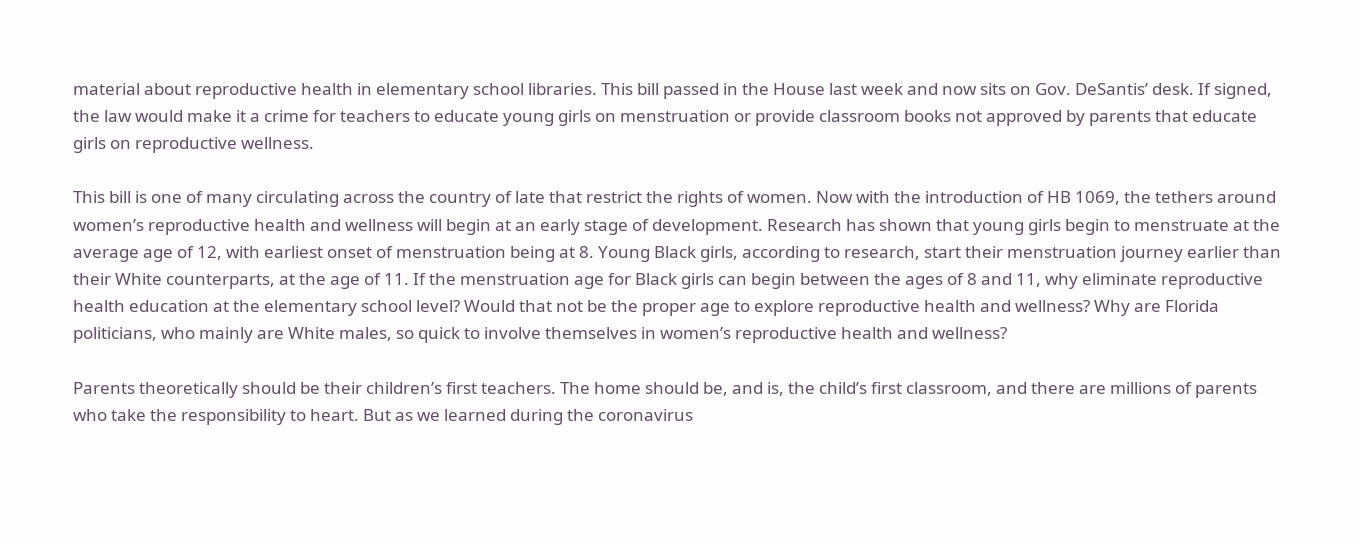material about reproductive health in elementary school libraries. This bill passed in the House last week and now sits on Gov. DeSantis’ desk. If signed, the law would make it a crime for teachers to educate young girls on menstruation or provide classroom books not approved by parents that educate girls on reproductive wellness.

This bill is one of many circulating across the country of late that restrict the rights of women. Now with the introduction of HB 1069, the tethers around women’s reproductive health and wellness will begin at an early stage of development. Research has shown that young girls begin to menstruate at the average age of 12, with earliest onset of menstruation being at 8. Young Black girls, according to research, start their menstruation journey earlier than their White counterparts, at the age of 11. If the menstruation age for Black girls can begin between the ages of 8 and 11, why eliminate reproductive health education at the elementary school level? Would that not be the proper age to explore reproductive health and wellness? Why are Florida politicians, who mainly are White males, so quick to involve themselves in women’s reproductive health and wellness?

Parents theoretically should be their children’s first teachers. The home should be, and is, the child’s first classroom, and there are millions of parents who take the responsibility to heart. But as we learned during the coronavirus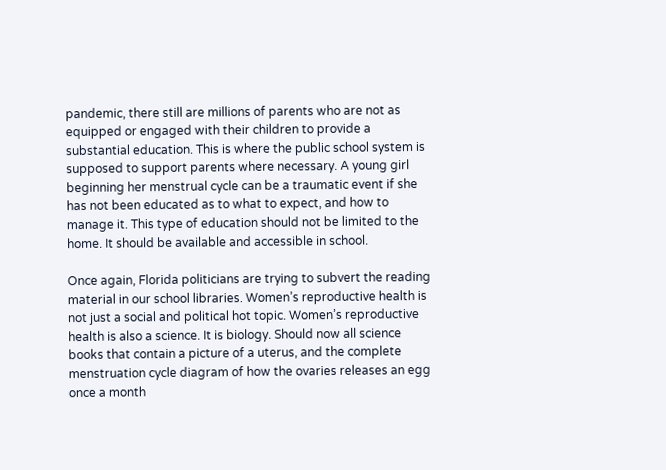pandemic, there still are millions of parents who are not as equipped or engaged with their children to provide a substantial education. This is where the public school system is supposed to support parents where necessary. A young girl beginning her menstrual cycle can be a traumatic event if she has not been educated as to what to expect, and how to manage it. This type of education should not be limited to the home. It should be available and accessible in school.

Once again, Florida politicians are trying to subvert the reading material in our school libraries. Women’s reproductive health is not just a social and political hot topic. Women’s reproductive health is also a science. It is biology. Should now all science books that contain a picture of a uterus, and the complete menstruation cycle diagram of how the ovaries releases an egg once a month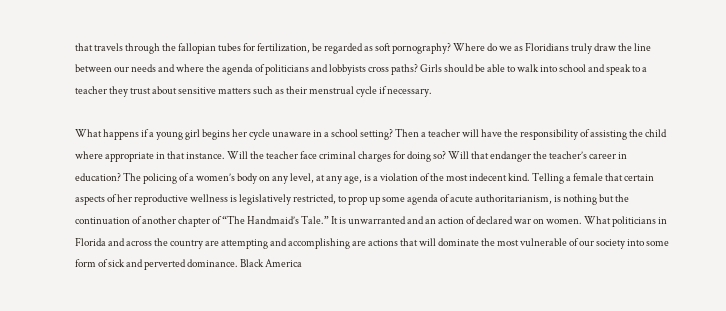that travels through the fallopian tubes for fertilization, be regarded as soft pornography? Where do we as Floridians truly draw the line between our needs and where the agenda of politicians and lobbyists cross paths? Girls should be able to walk into school and speak to a teacher they trust about sensitive matters such as their menstrual cycle if necessary.

What happens if a young girl begins her cycle unaware in a school setting? Then a teacher will have the responsibility of assisting the child where appropriate in that instance. Will the teacher face criminal charges for doing so? Will that endanger the teacher’s career in education? The policing of a women’s body on any level, at any age, is a violation of the most indecent kind. Telling a female that certain aspects of her reproductive wellness is legislatively restricted, to prop up some agenda of acute authoritarianism, is nothing but the continuation of another chapter of “The Handmaid’s Tale.” It is unwarranted and an action of declared war on women. What politicians in Florida and across the country are attempting and accomplishing are actions that will dominate the most vulnerable of our society into some form of sick and perverted dominance. Black America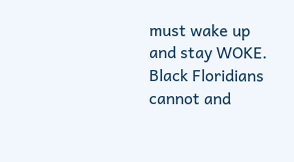must wake up and stay WOKE. Black Floridians cannot and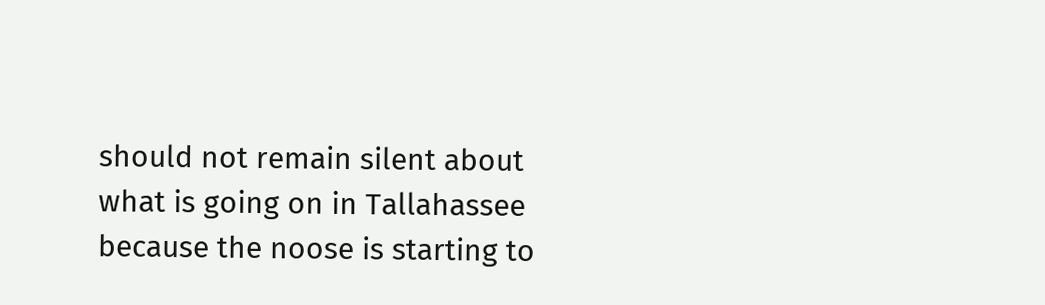should not remain silent about what is going on in Tallahassee because the noose is starting to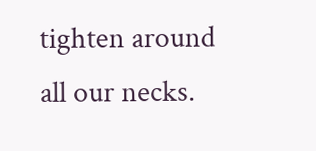tighten around all our necks.